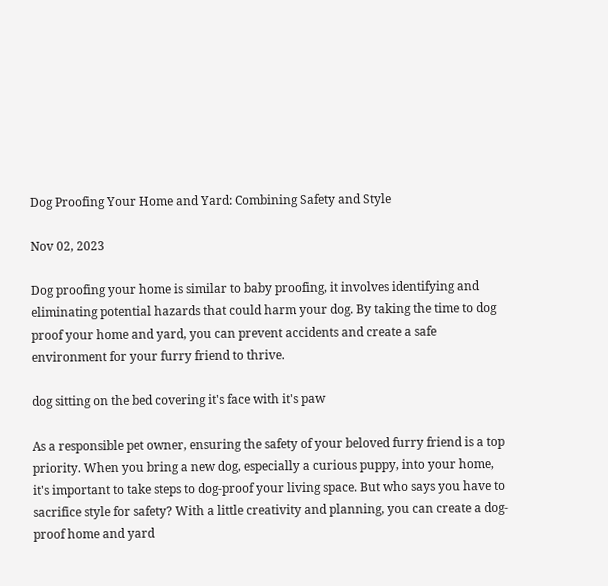Dog Proofing Your Home and Yard: Combining Safety and Style

Nov 02, 2023

Dog proofing your home is similar to baby proofing, it involves identifying and eliminating potential hazards that could harm your dog. By taking the time to dog proof your home and yard, you can prevent accidents and create a safe environment for your furry friend to thrive.

dog sitting on the bed covering it's face with it's paw

As a responsible pet owner, ensuring the safety of your beloved furry friend is a top priority. When you bring a new dog, especially a curious puppy, into your home, it's important to take steps to dog-proof your living space. But who says you have to sacrifice style for safety? With a little creativity and planning, you can create a dog-proof home and yard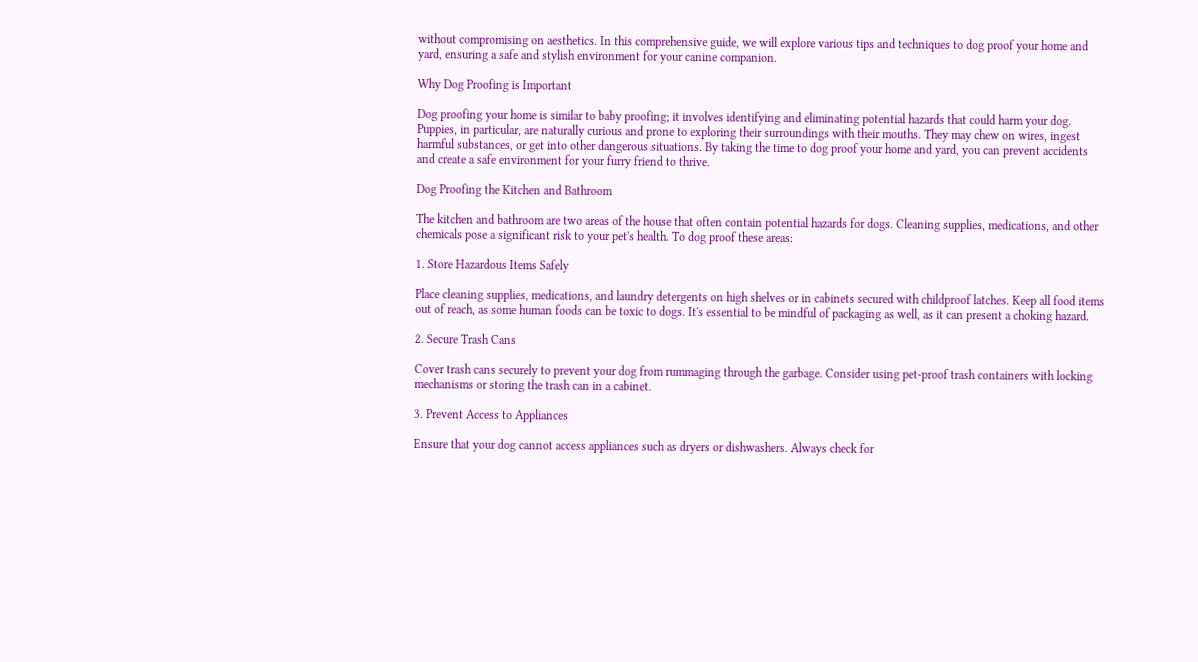without compromising on aesthetics. In this comprehensive guide, we will explore various tips and techniques to dog proof your home and yard, ensuring a safe and stylish environment for your canine companion.

Why Dog Proofing is Important

Dog proofing your home is similar to baby proofing; it involves identifying and eliminating potential hazards that could harm your dog. Puppies, in particular, are naturally curious and prone to exploring their surroundings with their mouths. They may chew on wires, ingest harmful substances, or get into other dangerous situations. By taking the time to dog proof your home and yard, you can prevent accidents and create a safe environment for your furry friend to thrive.

Dog Proofing the Kitchen and Bathroom

The kitchen and bathroom are two areas of the house that often contain potential hazards for dogs. Cleaning supplies, medications, and other chemicals pose a significant risk to your pet's health. To dog proof these areas:

1. Store Hazardous Items Safely

Place cleaning supplies, medications, and laundry detergents on high shelves or in cabinets secured with childproof latches. Keep all food items out of reach, as some human foods can be toxic to dogs. It's essential to be mindful of packaging as well, as it can present a choking hazard.

2. Secure Trash Cans

Cover trash cans securely to prevent your dog from rummaging through the garbage. Consider using pet-proof trash containers with locking mechanisms or storing the trash can in a cabinet.

3. Prevent Access to Appliances

Ensure that your dog cannot access appliances such as dryers or dishwashers. Always check for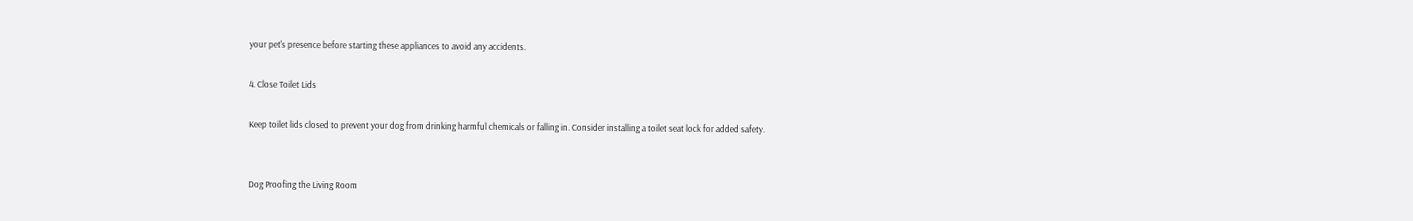your pet's presence before starting these appliances to avoid any accidents.

4. Close Toilet Lids

Keep toilet lids closed to prevent your dog from drinking harmful chemicals or falling in. Consider installing a toilet seat lock for added safety.


Dog Proofing the Living Room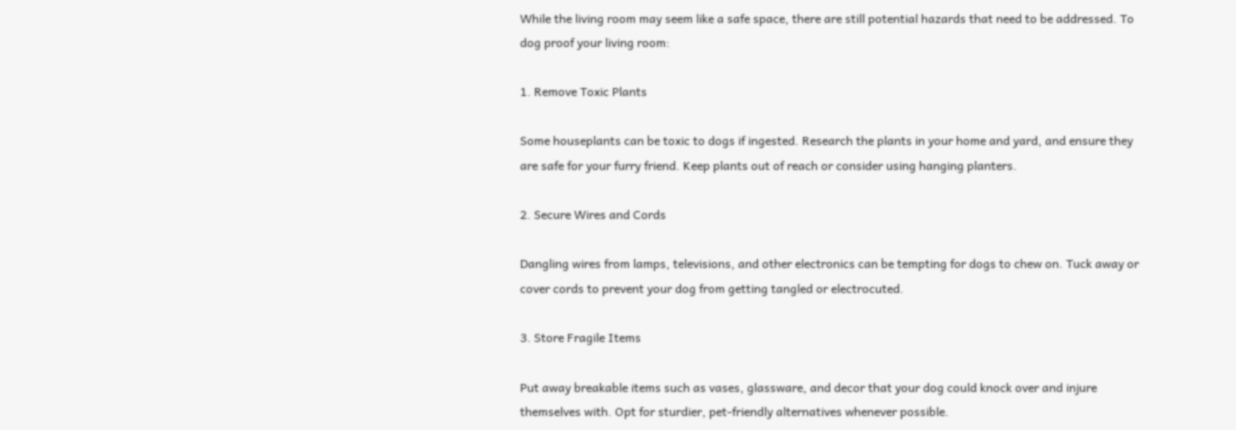While the living room may seem like a safe space, there are still potential hazards that need to be addressed. To dog proof your living room:

1. Remove Toxic Plants

Some houseplants can be toxic to dogs if ingested. Research the plants in your home and yard, and ensure they are safe for your furry friend. Keep plants out of reach or consider using hanging planters.

2. Secure Wires and Cords

Dangling wires from lamps, televisions, and other electronics can be tempting for dogs to chew on. Tuck away or cover cords to prevent your dog from getting tangled or electrocuted.

3. Store Fragile Items

Put away breakable items such as vases, glassware, and decor that your dog could knock over and injure themselves with. Opt for sturdier, pet-friendly alternatives whenever possible.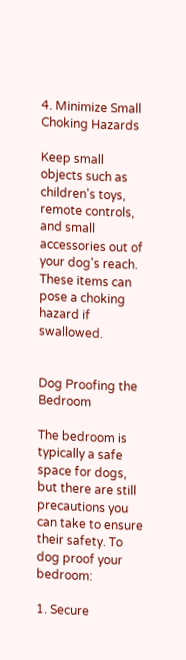4. Minimize Small Choking Hazards

Keep small objects such as children's toys, remote controls, and small accessories out of your dog's reach. These items can pose a choking hazard if swallowed.


Dog Proofing the Bedroom

The bedroom is typically a safe space for dogs, but there are still precautions you can take to ensure their safety. To dog proof your bedroom:

1. Secure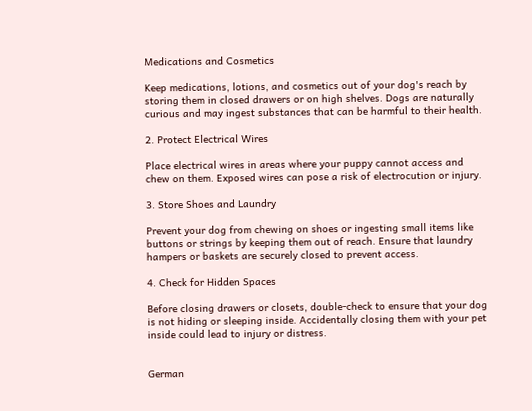Medications and Cosmetics

Keep medications, lotions, and cosmetics out of your dog's reach by storing them in closed drawers or on high shelves. Dogs are naturally curious and may ingest substances that can be harmful to their health.

2. Protect Electrical Wires

Place electrical wires in areas where your puppy cannot access and chew on them. Exposed wires can pose a risk of electrocution or injury.

3. Store Shoes and Laundry

Prevent your dog from chewing on shoes or ingesting small items like buttons or strings by keeping them out of reach. Ensure that laundry hampers or baskets are securely closed to prevent access.

4. Check for Hidden Spaces

Before closing drawers or closets, double-check to ensure that your dog is not hiding or sleeping inside. Accidentally closing them with your pet inside could lead to injury or distress.


German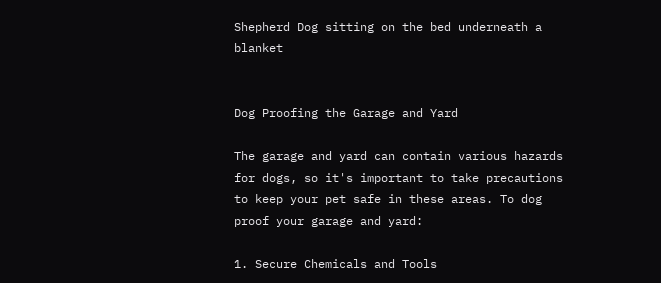Shepherd Dog sitting on the bed underneath a blanket


Dog Proofing the Garage and Yard

The garage and yard can contain various hazards for dogs, so it's important to take precautions to keep your pet safe in these areas. To dog proof your garage and yard:

1. Secure Chemicals and Tools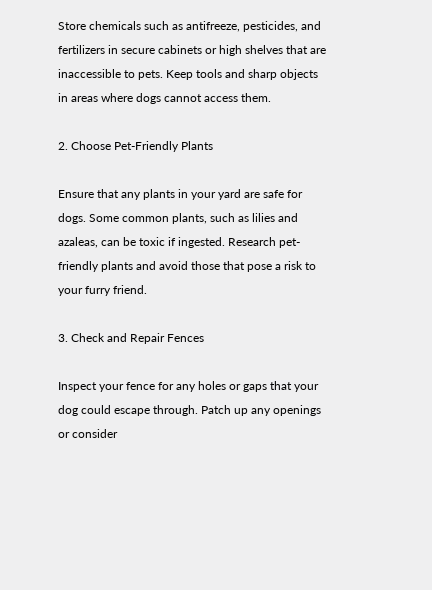Store chemicals such as antifreeze, pesticides, and fertilizers in secure cabinets or high shelves that are inaccessible to pets. Keep tools and sharp objects in areas where dogs cannot access them.

2. Choose Pet-Friendly Plants

Ensure that any plants in your yard are safe for dogs. Some common plants, such as lilies and azaleas, can be toxic if ingested. Research pet-friendly plants and avoid those that pose a risk to your furry friend.

3. Check and Repair Fences

Inspect your fence for any holes or gaps that your dog could escape through. Patch up any openings or consider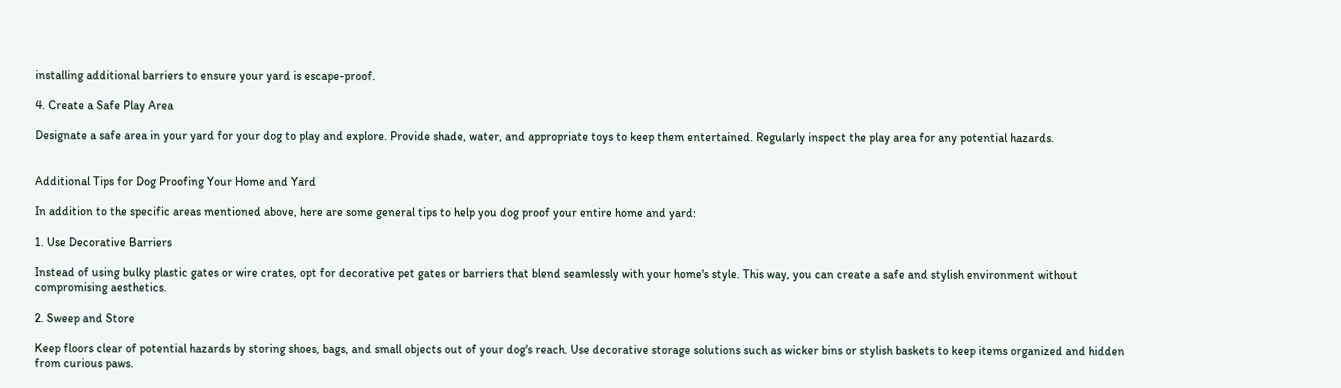installing additional barriers to ensure your yard is escape-proof.

4. Create a Safe Play Area

Designate a safe area in your yard for your dog to play and explore. Provide shade, water, and appropriate toys to keep them entertained. Regularly inspect the play area for any potential hazards.


Additional Tips for Dog Proofing Your Home and Yard

In addition to the specific areas mentioned above, here are some general tips to help you dog proof your entire home and yard:

1. Use Decorative Barriers

Instead of using bulky plastic gates or wire crates, opt for decorative pet gates or barriers that blend seamlessly with your home's style. This way, you can create a safe and stylish environment without compromising aesthetics.

2. Sweep and Store

Keep floors clear of potential hazards by storing shoes, bags, and small objects out of your dog's reach. Use decorative storage solutions such as wicker bins or stylish baskets to keep items organized and hidden from curious paws.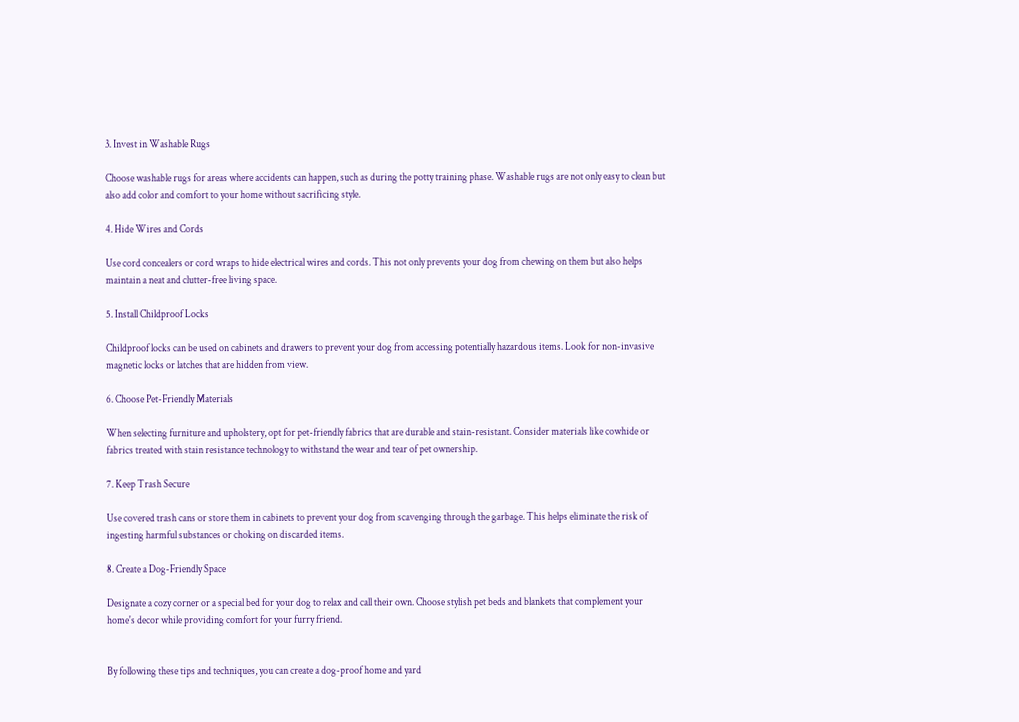3. Invest in Washable Rugs

Choose washable rugs for areas where accidents can happen, such as during the potty training phase. Washable rugs are not only easy to clean but also add color and comfort to your home without sacrificing style.

4. Hide Wires and Cords

Use cord concealers or cord wraps to hide electrical wires and cords. This not only prevents your dog from chewing on them but also helps maintain a neat and clutter-free living space.

5. Install Childproof Locks

Childproof locks can be used on cabinets and drawers to prevent your dog from accessing potentially hazardous items. Look for non-invasive magnetic locks or latches that are hidden from view.

6. Choose Pet-Friendly Materials

When selecting furniture and upholstery, opt for pet-friendly fabrics that are durable and stain-resistant. Consider materials like cowhide or fabrics treated with stain resistance technology to withstand the wear and tear of pet ownership.

7. Keep Trash Secure

Use covered trash cans or store them in cabinets to prevent your dog from scavenging through the garbage. This helps eliminate the risk of ingesting harmful substances or choking on discarded items.

8. Create a Dog-Friendly Space

Designate a cozy corner or a special bed for your dog to relax and call their own. Choose stylish pet beds and blankets that complement your home's decor while providing comfort for your furry friend.


By following these tips and techniques, you can create a dog-proof home and yard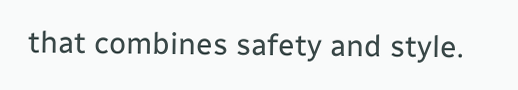that combines safety and style.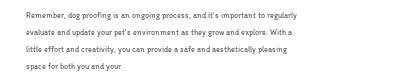Remember, dog proofing is an ongoing process, and it's important to regularly evaluate and update your pet's environment as they grow and explore. With a little effort and creativity, you can provide a safe and aesthetically pleasing space for both you and your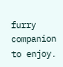furry companion to enjoy.